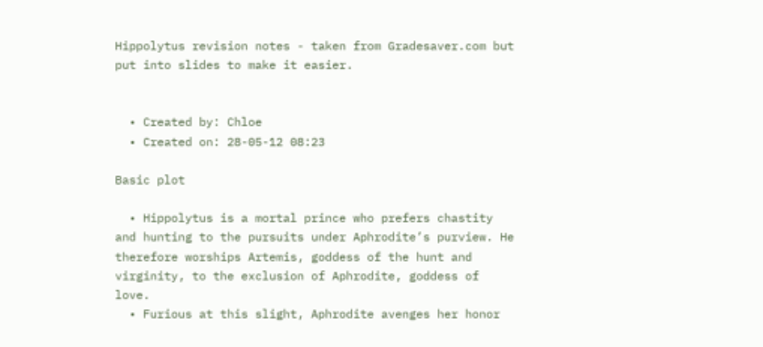Hippolytus revision notes - taken from Gradesaver.com but put into slides to make it easier.


  • Created by: Chloe
  • Created on: 28-05-12 08:23

Basic plot

  • Hippolytus is a mortal prince who prefers chastity and hunting to the pursuits under Aphrodite’s purview. He therefore worships Artemis, goddess of the hunt and virginity, to the exclusion of Aphrodite, goddess of love.
  • Furious at this slight, Aphrodite avenges her honor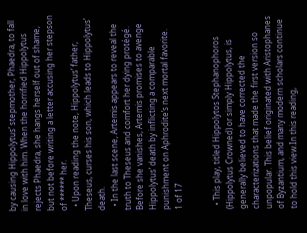by causing Hippolytus’ stepmother, Phaedra, to fall in love with him. When the horrified Hippolytus rejects Phaedra, she hangs herself out of shame, but not before writing a letter accusing her stepson of ****** her.
  • Upon reading the note, Hippolytus’ father, Theseus, curses his son, which leads to Hippolytus’ death.
  • In the last scene, Artemis appears to reveal the truth to Theseus and comfort her dying protégé. Before she vanishes, Artemis promises to avenge Hippolytus’ death by inflicting a comparable punishment on Aphrodite’s next mortal favorite.
1 of 17


  • This play, titled Hippolytos Stephanophoros (Hippolytus Crowned) or simply Hippolytus, is generally believed to have corrected the characterizations that made the first version so unpopular. This belief originated with Aristophanes of Byzantium, and many modern scholars continue to hold this view.In this reading,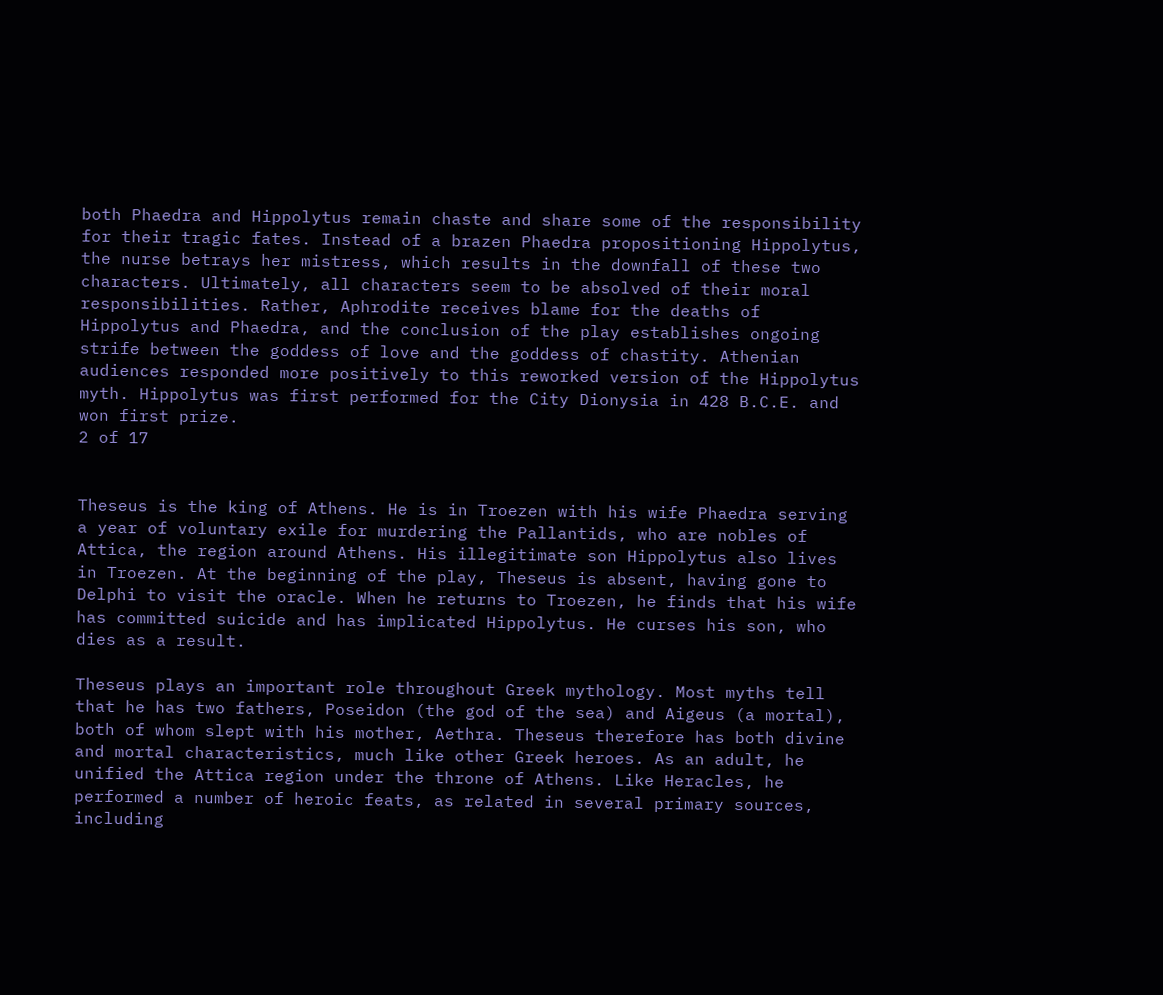both Phaedra and Hippolytus remain chaste and share some of the responsibility for their tragic fates. Instead of a brazen Phaedra propositioning Hippolytus, the nurse betrays her mistress, which results in the downfall of these two characters. Ultimately, all characters seem to be absolved of their moral responsibilities. Rather, Aphrodite receives blame for the deaths of Hippolytus and Phaedra, and the conclusion of the play establishes ongoing strife between the goddess of love and the goddess of chastity. Athenian audiences responded more positively to this reworked version of the Hippolytus myth. Hippolytus was first performed for the City Dionysia in 428 B.C.E. and won first prize.
2 of 17


Theseus is the king of Athens. He is in Troezen with his wife Phaedra serving a year of voluntary exile for murdering the Pallantids, who are nobles of Attica, the region around Athens. His illegitimate son Hippolytus also lives in Troezen. At the beginning of the play, Theseus is absent, having gone to Delphi to visit the oracle. When he returns to Troezen, he finds that his wife has committed suicide and has implicated Hippolytus. He curses his son, who dies as a result.

Theseus plays an important role throughout Greek mythology. Most myths tell that he has two fathers, Poseidon (the god of the sea) and Aigeus (a mortal), both of whom slept with his mother, Aethra. Theseus therefore has both divine and mortal characteristics, much like other Greek heroes. As an adult, he unified the Attica region under the throne of Athens. Like Heracles, he performed a number of heroic feats, as related in several primary sources, including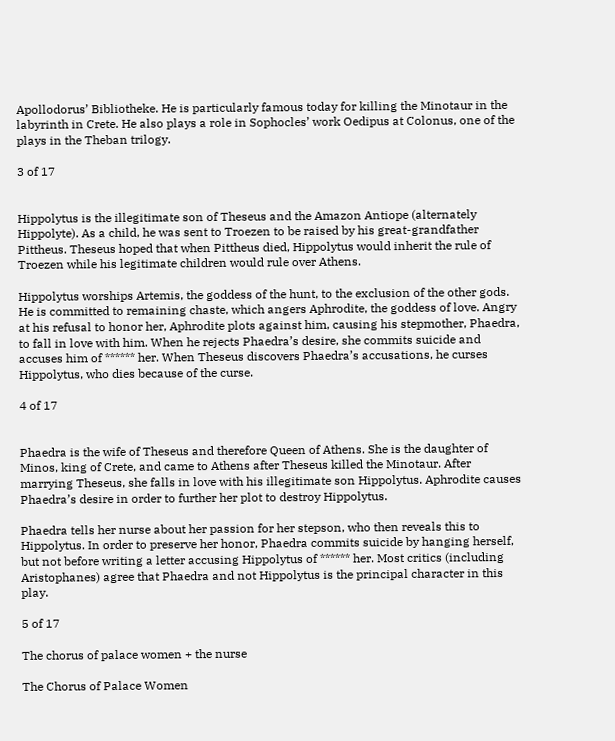Apollodorus’ Bibliotheke. He is particularly famous today for killing the Minotaur in the labyrinth in Crete. He also plays a role in Sophocles’ work Oedipus at Colonus, one of the plays in the Theban trilogy.

3 of 17


Hippolytus is the illegitimate son of Theseus and the Amazon Antiope (alternately Hippolyte). As a child, he was sent to Troezen to be raised by his great-grandfather Pittheus. Theseus hoped that when Pittheus died, Hippolytus would inherit the rule of Troezen while his legitimate children would rule over Athens.

Hippolytus worships Artemis, the goddess of the hunt, to the exclusion of the other gods. He is committed to remaining chaste, which angers Aphrodite, the goddess of love. Angry at his refusal to honor her, Aphrodite plots against him, causing his stepmother, Phaedra, to fall in love with him. When he rejects Phaedra’s desire, she commits suicide and accuses him of ****** her. When Theseus discovers Phaedra’s accusations, he curses Hippolytus, who dies because of the curse.

4 of 17


Phaedra is the wife of Theseus and therefore Queen of Athens. She is the daughter of Minos, king of Crete, and came to Athens after Theseus killed the Minotaur. After marrying Theseus, she falls in love with his illegitimate son Hippolytus. Aphrodite causes Phaedra’s desire in order to further her plot to destroy Hippolytus.

Phaedra tells her nurse about her passion for her stepson, who then reveals this to Hippolytus. In order to preserve her honor, Phaedra commits suicide by hanging herself, but not before writing a letter accusing Hippolytus of ****** her. Most critics (including Aristophanes) agree that Phaedra and not Hippolytus is the principal character in this play.

5 of 17

The chorus of palace women + the nurse

The Chorus of Palace Women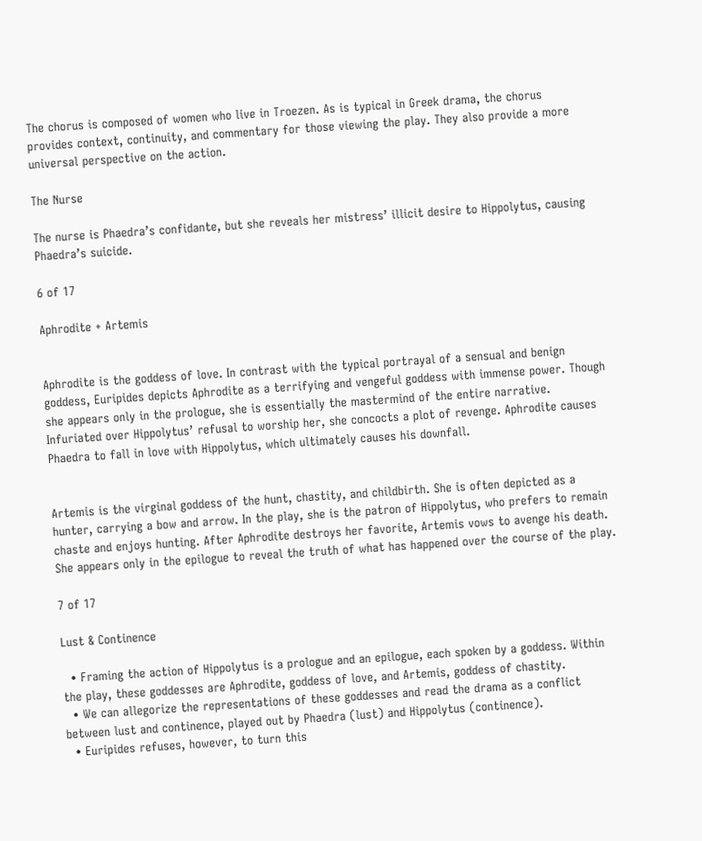The chorus is composed of women who live in Troezen. As is typical in Greek drama, the chorus provides context, continuity, and commentary for those viewing the play. They also provide a more universal perspective on the action.

The Nurse

The nurse is Phaedra’s confidante, but she reveals her mistress’ illicit desire to Hippolytus, causing Phaedra’s suicide.

6 of 17

Aphrodite + Artemis


Aphrodite is the goddess of love. In contrast with the typical portrayal of a sensual and benign goddess, Euripides depicts Aphrodite as a terrifying and vengeful goddess with immense power. Though she appears only in the prologue, she is essentially the mastermind of the entire narrative. Infuriated over Hippolytus’ refusal to worship her, she concocts a plot of revenge. Aphrodite causes Phaedra to fall in love with Hippolytus, which ultimately causes his downfall.


Artemis is the virginal goddess of the hunt, chastity, and childbirth. She is often depicted as a hunter, carrying a bow and arrow. In the play, she is the patron of Hippolytus, who prefers to remain chaste and enjoys hunting. After Aphrodite destroys her favorite, Artemis vows to avenge his death. She appears only in the epilogue to reveal the truth of what has happened over the course of the play.

7 of 17

Lust & Continence

  • Framing the action of Hippolytus is a prologue and an epilogue, each spoken by a goddess. Within the play, these goddesses are Aphrodite, goddess of love, and Artemis, goddess of chastity.
  • We can allegorize the representations of these goddesses and read the drama as a conflict between lust and continence, played out by Phaedra (lust) and Hippolytus (continence).
  • Euripides refuses, however, to turn this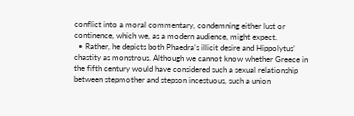conflict into a moral commentary, condemning either lust or continence, which we, as a modern audience, might expect.
  • Rather, he depicts both Phaedra’s illicit desire and Hippolytus’ chastity as monstrous. Although we cannot know whether Greece in the fifth century would have considered such a sexual relationship between stepmother and stepson incestuous, such a union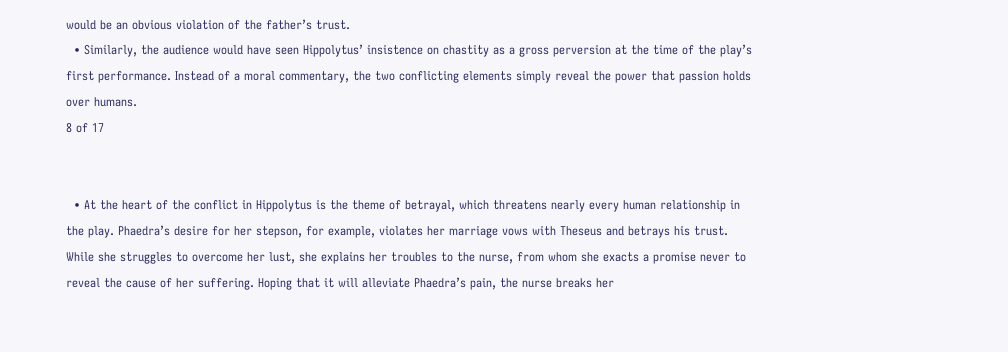would be an obvious violation of the father’s trust.
  • Similarly, the audience would have seen Hippolytus’ insistence on chastity as a gross perversion at the time of the play’s first performance. Instead of a moral commentary, the two conflicting elements simply reveal the power that passion holds over humans.
8 of 17


  • At the heart of the conflict in Hippolytus is the theme of betrayal, which threatens nearly every human relationship in the play. Phaedra’s desire for her stepson, for example, violates her marriage vows with Theseus and betrays his trust. While she struggles to overcome her lust, she explains her troubles to the nurse, from whom she exacts a promise never to reveal the cause of her suffering. Hoping that it will alleviate Phaedra’s pain, the nurse breaks her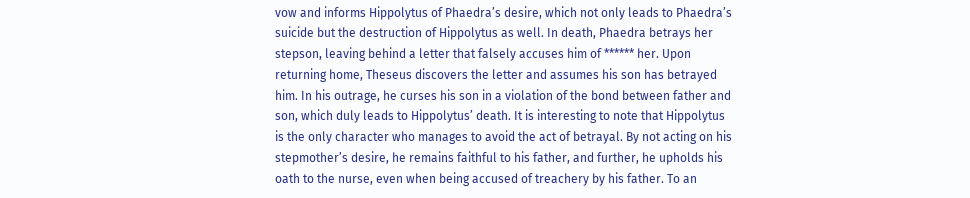vow and informs Hippolytus of Phaedra’s desire, which not only leads to Phaedra’s suicide but the destruction of Hippolytus as well. In death, Phaedra betrays her stepson, leaving behind a letter that falsely accuses him of ****** her. Upon returning home, Theseus discovers the letter and assumes his son has betrayed him. In his outrage, he curses his son in a violation of the bond between father and son, which duly leads to Hippolytus’ death. It is interesting to note that Hippolytus is the only character who manages to avoid the act of betrayal. By not acting on his stepmother’s desire, he remains faithful to his father, and further, he upholds his oath to the nurse, even when being accused of treachery by his father. To an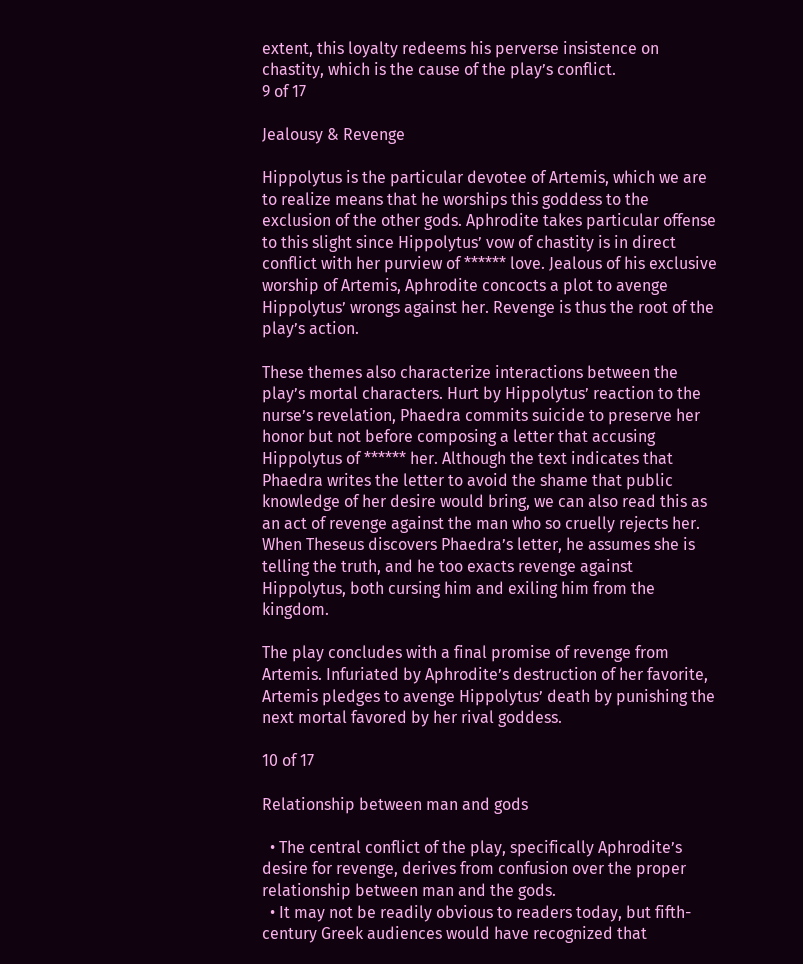extent, this loyalty redeems his perverse insistence on chastity, which is the cause of the play’s conflict.
9 of 17

Jealousy & Revenge

Hippolytus is the particular devotee of Artemis, which we are to realize means that he worships this goddess to the exclusion of the other gods. Aphrodite takes particular offense to this slight since Hippolytus’ vow of chastity is in direct conflict with her purview of ****** love. Jealous of his exclusive worship of Artemis, Aphrodite concocts a plot to avenge Hippolytus’ wrongs against her. Revenge is thus the root of the play’s action.

These themes also characterize interactions between the play’s mortal characters. Hurt by Hippolytus’ reaction to the nurse’s revelation, Phaedra commits suicide to preserve her honor but not before composing a letter that accusing Hippolytus of ****** her. Although the text indicates that Phaedra writes the letter to avoid the shame that public knowledge of her desire would bring, we can also read this as an act of revenge against the man who so cruelly rejects her. When Theseus discovers Phaedra’s letter, he assumes she is telling the truth, and he too exacts revenge against Hippolytus, both cursing him and exiling him from the kingdom.

The play concludes with a final promise of revenge from Artemis. Infuriated by Aphrodite’s destruction of her favorite, Artemis pledges to avenge Hippolytus’ death by punishing the next mortal favored by her rival goddess.

10 of 17

Relationship between man and gods

  • The central conflict of the play, specifically Aphrodite’s desire for revenge, derives from confusion over the proper relationship between man and the gods.
  • It may not be readily obvious to readers today, but fifth-century Greek audiences would have recognized that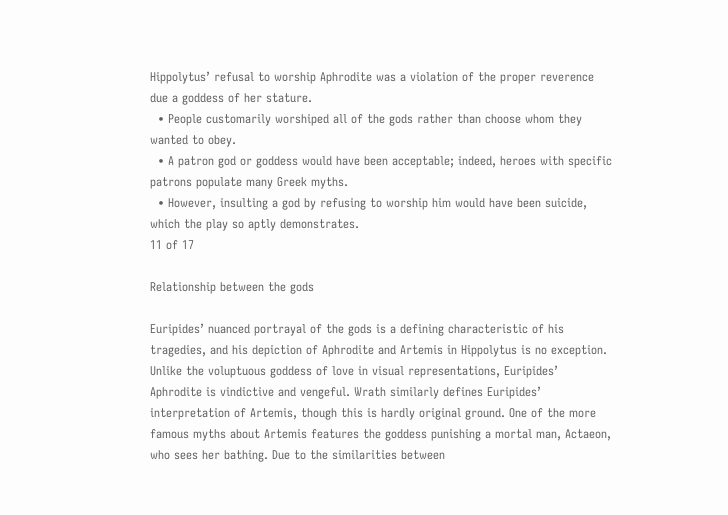Hippolytus’ refusal to worship Aphrodite was a violation of the proper reverence due a goddess of her stature.
  • People customarily worshiped all of the gods rather than choose whom they wanted to obey.
  • A patron god or goddess would have been acceptable; indeed, heroes with specific patrons populate many Greek myths.
  • However, insulting a god by refusing to worship him would have been suicide, which the play so aptly demonstrates.
11 of 17

Relationship between the gods

Euripides’ nuanced portrayal of the gods is a defining characteristic of his tragedies, and his depiction of Aphrodite and Artemis in Hippolytus is no exception. Unlike the voluptuous goddess of love in visual representations, Euripides’ Aphrodite is vindictive and vengeful. Wrath similarly defines Euripides’ interpretation of Artemis, though this is hardly original ground. One of the more famous myths about Artemis features the goddess punishing a mortal man, Actaeon, who sees her bathing. Due to the similarities between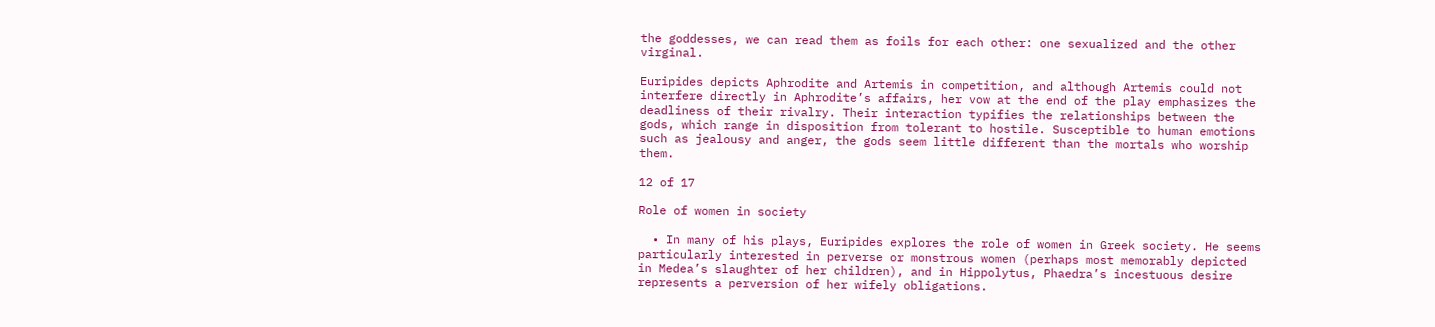the goddesses, we can read them as foils for each other: one sexualized and the other virginal.

Euripides depicts Aphrodite and Artemis in competition, and although Artemis could not interfere directly in Aphrodite’s affairs, her vow at the end of the play emphasizes the deadliness of their rivalry. Their interaction typifies the relationships between the gods, which range in disposition from tolerant to hostile. Susceptible to human emotions such as jealousy and anger, the gods seem little different than the mortals who worship them.

12 of 17

Role of women in society

  • In many of his plays, Euripides explores the role of women in Greek society. He seems particularly interested in perverse or monstrous women (perhaps most memorably depicted in Medea’s slaughter of her children), and in Hippolytus, Phaedra’s incestuous desire represents a perversion of her wifely obligations.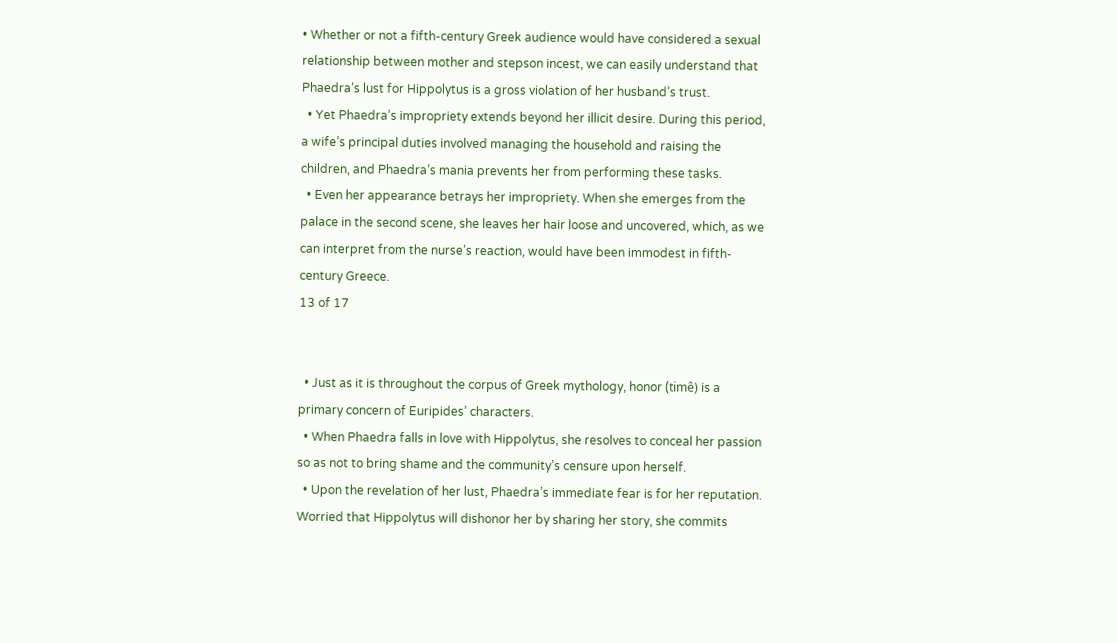• Whether or not a fifth-century Greek audience would have considered a sexual relationship between mother and stepson incest, we can easily understand that Phaedra’s lust for Hippolytus is a gross violation of her husband’s trust.
  • Yet Phaedra’s impropriety extends beyond her illicit desire. During this period, a wife’s principal duties involved managing the household and raising the children, and Phaedra’s mania prevents her from performing these tasks.
  • Even her appearance betrays her impropriety. When she emerges from the palace in the second scene, she leaves her hair loose and uncovered, which, as we can interpret from the nurse’s reaction, would have been immodest in fifth-century Greece.
13 of 17


  • Just as it is throughout the corpus of Greek mythology, honor (timê) is a primary concern of Euripides’ characters.
  • When Phaedra falls in love with Hippolytus, she resolves to conceal her passion so as not to bring shame and the community’s censure upon herself.
  • Upon the revelation of her lust, Phaedra’s immediate fear is for her reputation. Worried that Hippolytus will dishonor her by sharing her story, she commits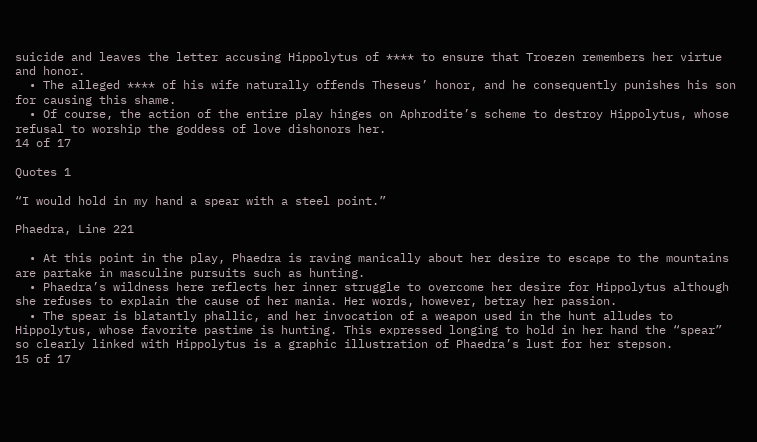suicide and leaves the letter accusing Hippolytus of **** to ensure that Troezen remembers her virtue and honor.
  • The alleged **** of his wife naturally offends Theseus’ honor, and he consequently punishes his son for causing this shame.
  • Of course, the action of the entire play hinges on Aphrodite’s scheme to destroy Hippolytus, whose refusal to worship the goddess of love dishonors her.
14 of 17

Quotes 1

“I would hold in my hand a spear with a steel point.”

Phaedra, Line 221

  • At this point in the play, Phaedra is raving manically about her desire to escape to the mountains are partake in masculine pursuits such as hunting.
  • Phaedra’s wildness here reflects her inner struggle to overcome her desire for Hippolytus although she refuses to explain the cause of her mania. Her words, however, betray her passion.
  • The spear is blatantly phallic, and her invocation of a weapon used in the hunt alludes to Hippolytus, whose favorite pastime is hunting. This expressed longing to hold in her hand the “spear” so clearly linked with Hippolytus is a graphic illustration of Phaedra’s lust for her stepson.
15 of 17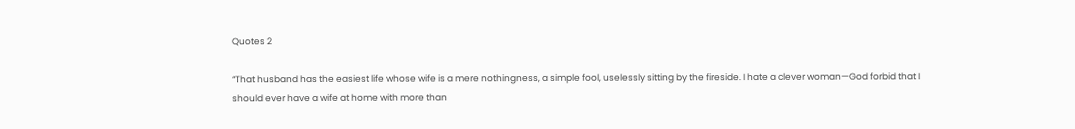Quotes 2

“That husband has the easiest life whose wife is a mere nothingness, a simple fool, uselessly sitting by the fireside. I hate a clever woman—God forbid that I should ever have a wife at home with more than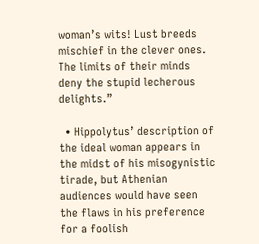woman’s wits! Lust breeds mischief in the clever ones. The limits of their minds deny the stupid lecherous delights.”

  • Hippolytus’ description of the ideal woman appears in the midst of his misogynistic tirade, but Athenian audiences would have seen the flaws in his preference for a foolish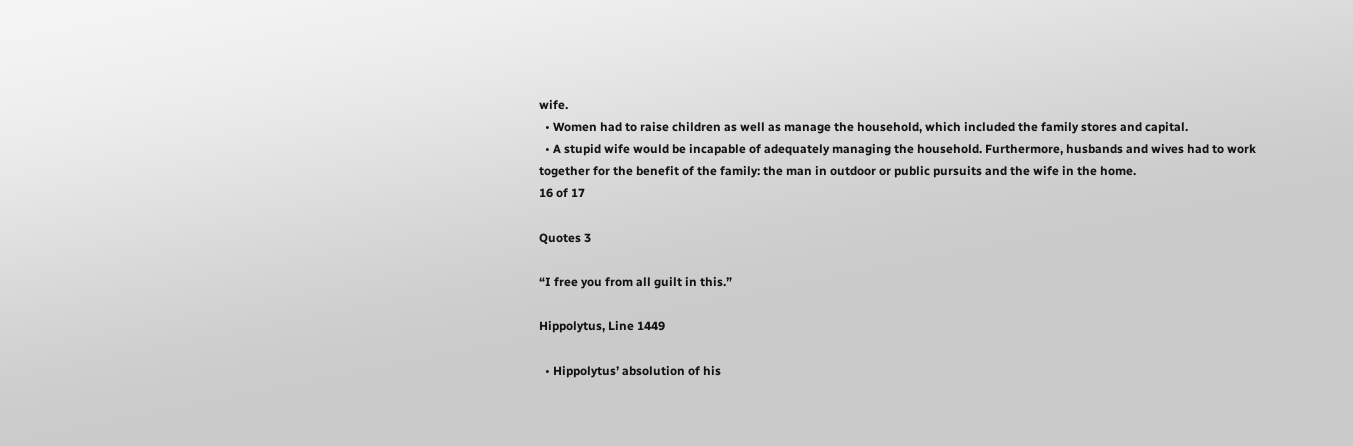wife.
  • Women had to raise children as well as manage the household, which included the family stores and capital.
  • A stupid wife would be incapable of adequately managing the household. Furthermore, husbands and wives had to work together for the benefit of the family: the man in outdoor or public pursuits and the wife in the home.
16 of 17

Quotes 3

“I free you from all guilt in this.”

Hippolytus, Line 1449

  • Hippolytus’ absolution of his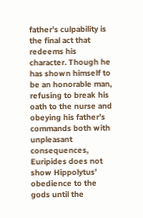father’s culpability is the final act that redeems his character. Though he has shown himself to be an honorable man, refusing to break his oath to the nurse and obeying his father’s commands both with unpleasant consequences, Euripides does not show Hippolytus’ obedience to the gods until the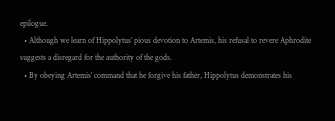epilogue.
  • Although we learn of Hippolytus’ pious devotion to Artemis, his refusal to revere Aphrodite suggests a disregard for the authority of the gods.
  • By obeying Artemis’ command that he forgive his father, Hippolytus demonstrates his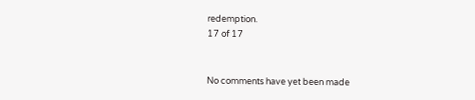redemption.
17 of 17


No comments have yet been made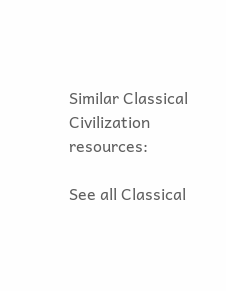Similar Classical Civilization resources:

See all Classical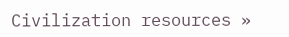Civilization resources »